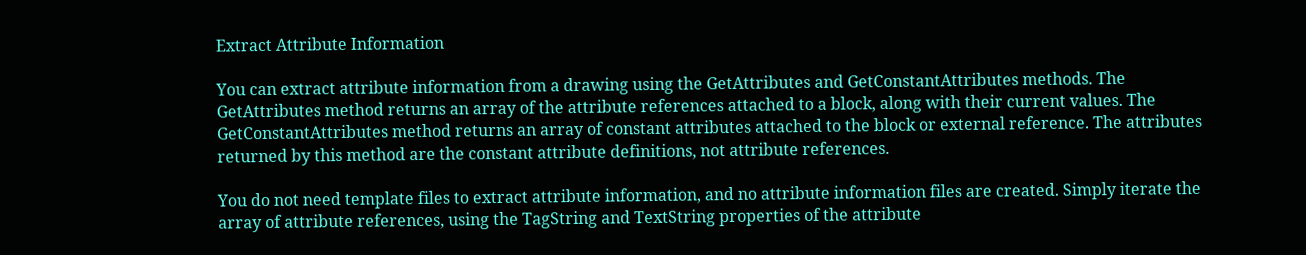Extract Attribute Information

You can extract attribute information from a drawing using the GetAttributes and GetConstantAttributes methods. The GetAttributes method returns an array of the attribute references attached to a block, along with their current values. The GetConstantAttributes method returns an array of constant attributes attached to the block or external reference. The attributes returned by this method are the constant attribute definitions, not attribute references.

You do not need template files to extract attribute information, and no attribute information files are created. Simply iterate the array of attribute references, using the TagString and TextString properties of the attribute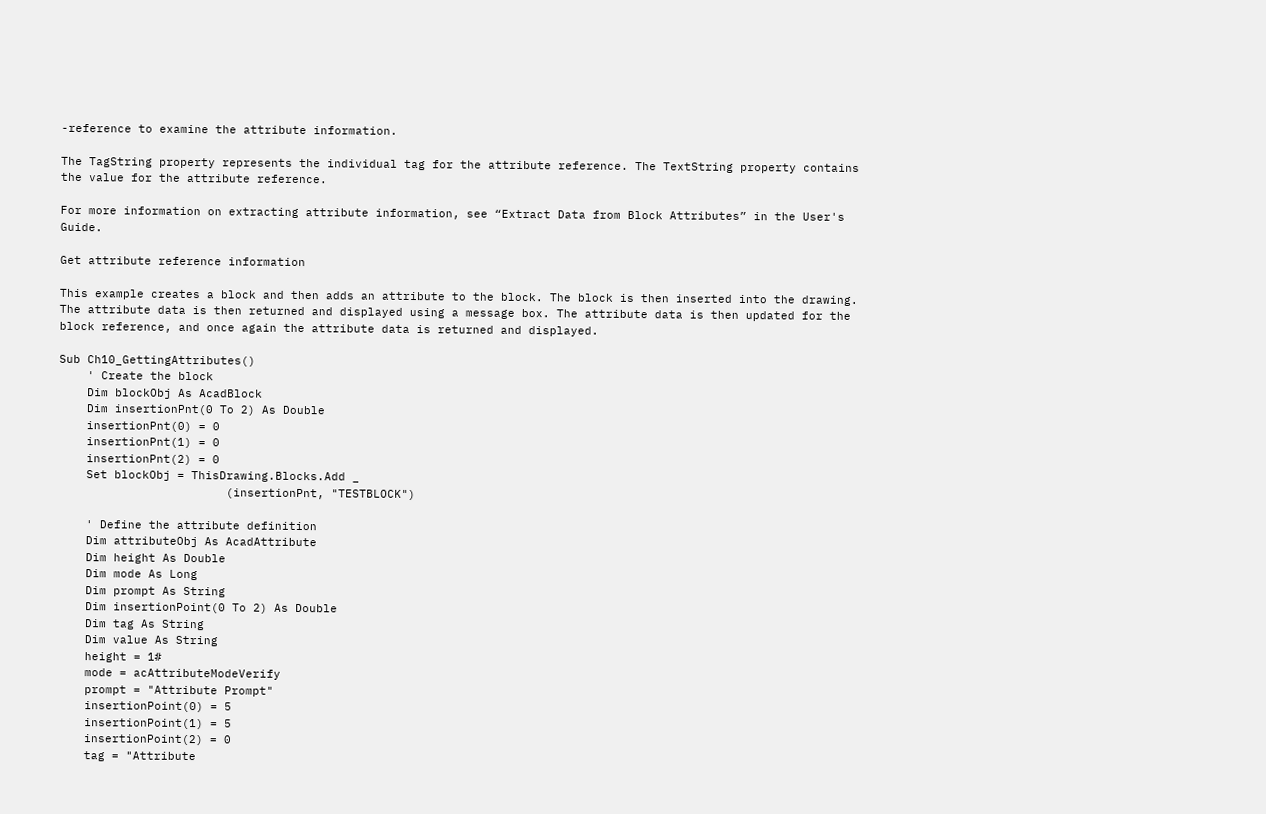-reference to examine the attribute information.

The TagString property represents the individual tag for the attribute reference. The TextString property contains the value for the attribute reference.

For more information on extracting attribute information, see “Extract Data from Block Attributes” in the User's Guide.

Get attribute reference information

This example creates a block and then adds an attribute to the block. The block is then inserted into the drawing. The attribute data is then returned and displayed using a message box. The attribute data is then updated for the block reference, and once again the attribute data is returned and displayed.

Sub Ch10_GettingAttributes()
    ' Create the block
    Dim blockObj As AcadBlock
    Dim insertionPnt(0 To 2) As Double
    insertionPnt(0) = 0
    insertionPnt(1) = 0
    insertionPnt(2) = 0
    Set blockObj = ThisDrawing.Blocks.Add _
                        (insertionPnt, "TESTBLOCK")

    ' Define the attribute definition
    Dim attributeObj As AcadAttribute
    Dim height As Double
    Dim mode As Long
    Dim prompt As String
    Dim insertionPoint(0 To 2) As Double
    Dim tag As String
    Dim value As String
    height = 1#
    mode = acAttributeModeVerify
    prompt = "Attribute Prompt"
    insertionPoint(0) = 5
    insertionPoint(1) = 5
    insertionPoint(2) = 0
    tag = "Attribute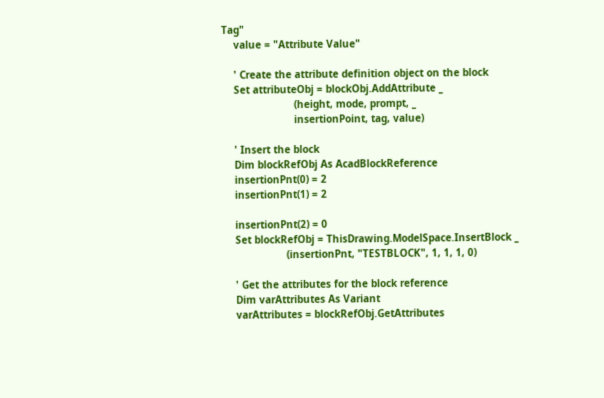Tag"
    value = "Attribute Value"

    ' Create the attribute definition object on the block
    Set attributeObj = blockObj.AddAttribute _
                        (height, mode, prompt, _
                        insertionPoint, tag, value)

    ' Insert the block
    Dim blockRefObj As AcadBlockReference
    insertionPnt(0) = 2
    insertionPnt(1) = 2

    insertionPnt(2) = 0
    Set blockRefObj = ThisDrawing.ModelSpace.InsertBlock _
                     (insertionPnt, "TESTBLOCK", 1, 1, 1, 0)

    ' Get the attributes for the block reference
    Dim varAttributes As Variant
    varAttributes = blockRefObj.GetAttributes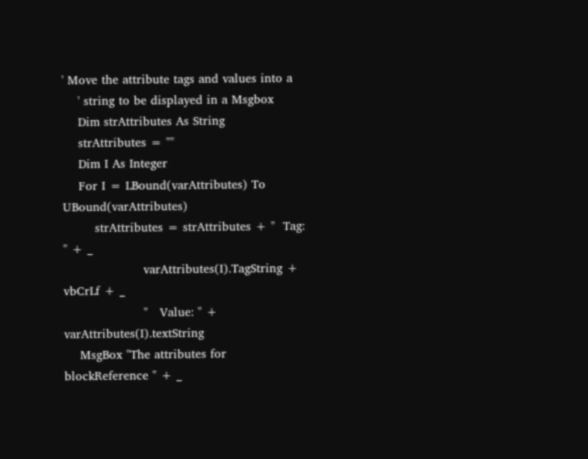' Move the attribute tags and values into a
    ' string to be displayed in a Msgbox
    Dim strAttributes As String
    strAttributes = ""
    Dim I As Integer
    For I = LBound(varAttributes) To UBound(varAttributes)
        strAttributes = strAttributes + "  Tag: " + _
                    varAttributes(I).TagString + vbCrLf + _
                    "   Value: " + varAttributes(I).textString
    MsgBox "The attributes for blockReference " + _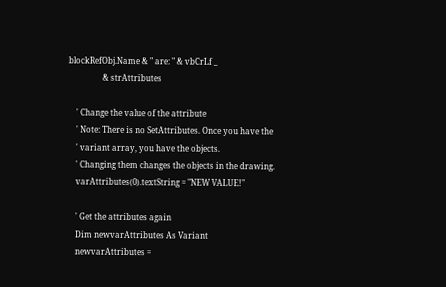blockRefObj.Name & " are: " & vbCrLf _
                 & strAttributes

    ' Change the value of the attribute
    ' Note: There is no SetAttributes. Once you have the
    ' variant array, you have the objects.
    ' Changing them changes the objects in the drawing.
    varAttributes(0).textString = "NEW VALUE!"

    ' Get the attributes again
    Dim newvarAttributes As Variant
    newvarAttributes =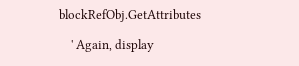blockRefObj.GetAttributes

    ' Again, display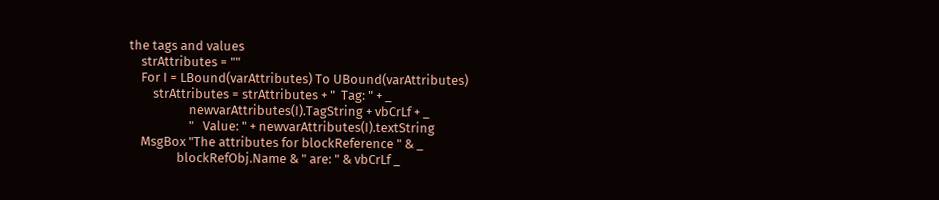the tags and values
    strAttributes = ""
    For I = LBound(varAttributes) To UBound(varAttributes)
        strAttributes = strAttributes + "  Tag: " + _
                    newvarAttributes(I).TagString + vbCrLf + _
                    "   Value: " + newvarAttributes(I).textString
    MsgBox "The attributes for blockReference " & _
                blockRefObj.Name & " are: " & vbCrLf _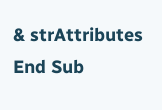& strAttributes
End Sub